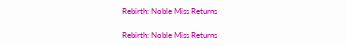Rebirth: Noble Miss Returns

Rebirth: Noble Miss Returns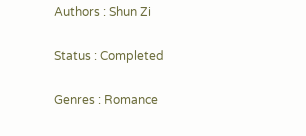Authors : Shun Zi

Status : Completed

Genres : Romance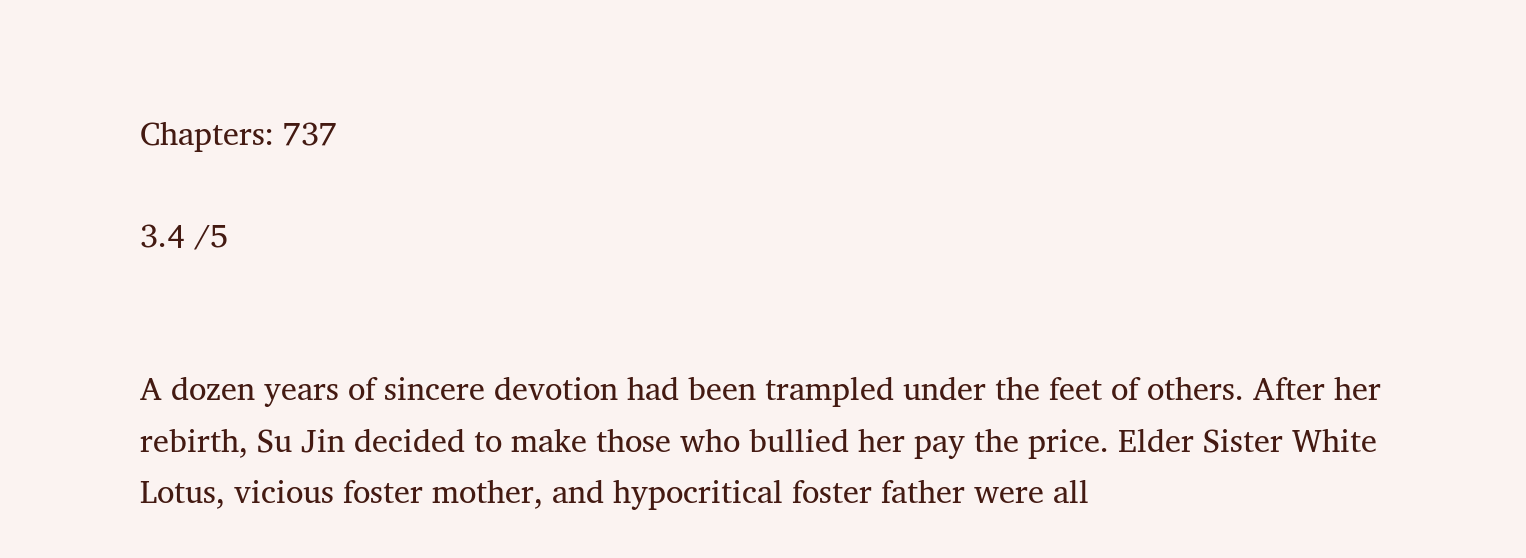Chapters: 737

3.4 /5


A dozen years of sincere devotion had been trampled under the feet of others. After her rebirth, Su Jin decided to make those who bullied her pay the price. Elder Sister White Lotus, vicious foster mother, and hypocritical foster father were all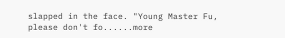slapped in the face. "Young Master Fu, please don't fo......more